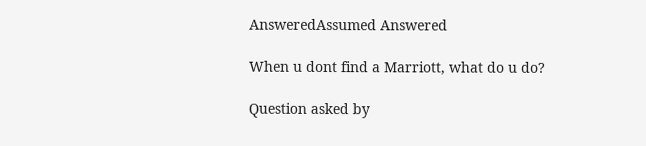AnsweredAssumed Answered

When u dont find a Marriott, what do u do?

Question asked by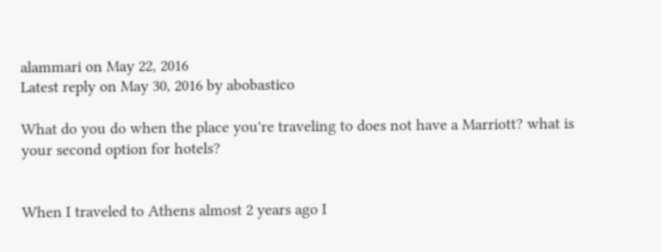alammari on May 22, 2016
Latest reply on May 30, 2016 by abobastico

What do you do when the place you're traveling to does not have a Marriott? what is your second option for hotels?


When I traveled to Athens almost 2 years ago I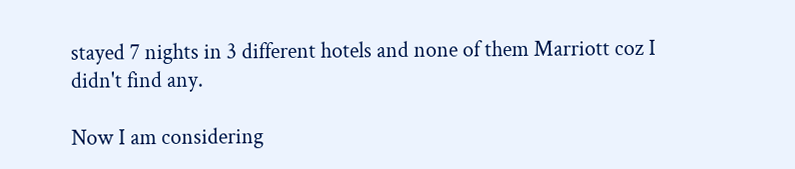stayed 7 nights in 3 different hotels and none of them Marriott coz I didn't find any.

Now I am considering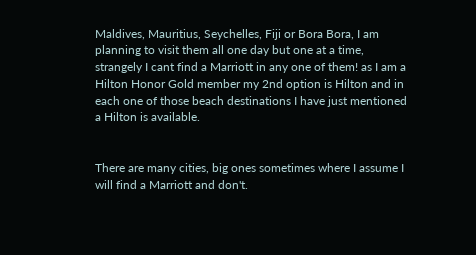Maldives, Mauritius, Seychelles, Fiji or Bora Bora, I am planning to visit them all one day but one at a time, strangely I cant find a Marriott in any one of them! as I am a Hilton Honor Gold member my 2nd option is Hilton and in each one of those beach destinations I have just mentioned a Hilton is available.


There are many cities, big ones sometimes where I assume I will find a Marriott and don't.